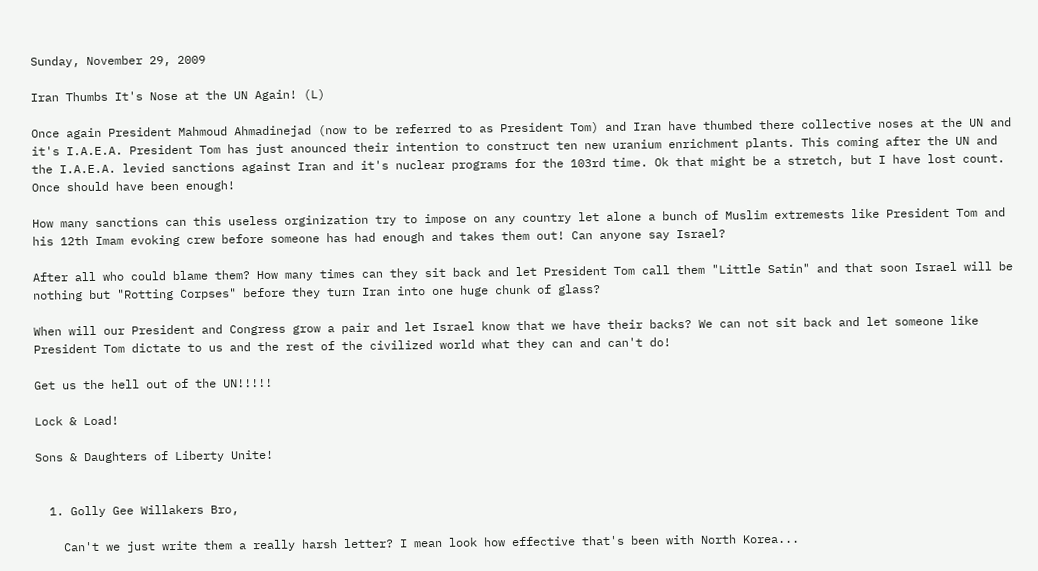Sunday, November 29, 2009

Iran Thumbs It's Nose at the UN Again! (L)

Once again President Mahmoud Ahmadinejad (now to be referred to as President Tom) and Iran have thumbed there collective noses at the UN and it's I.A.E.A. President Tom has just anounced their intention to construct ten new uranium enrichment plants. This coming after the UN and the I.A.E.A. levied sanctions against Iran and it's nuclear programs for the 103rd time. Ok that might be a stretch, but I have lost count. Once should have been enough!

How many sanctions can this useless orginization try to impose on any country let alone a bunch of Muslim extremests like President Tom and his 12th Imam evoking crew before someone has had enough and takes them out! Can anyone say Israel?

After all who could blame them? How many times can they sit back and let President Tom call them "Little Satin" and that soon Israel will be nothing but "Rotting Corpses" before they turn Iran into one huge chunk of glass?

When will our President and Congress grow a pair and let Israel know that we have their backs? We can not sit back and let someone like President Tom dictate to us and the rest of the civilized world what they can and can't do!

Get us the hell out of the UN!!!!!

Lock & Load!

Sons & Daughters of Liberty Unite!


  1. Golly Gee Willakers Bro,

    Can't we just write them a really harsh letter? I mean look how effective that's been with North Korea...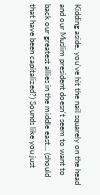Kidding aside, you've hit the nail squarely on the head and our Muslim president doesn't seem to want to back our greatest allies in the middle east... (should that have been capitalized?) Sounds like you just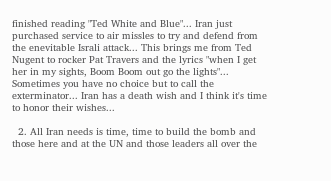finished reading "Ted White and Blue"... Iran just purchased service to air missles to try and defend from the enevitable Israli attack... This brings me from Ted Nugent to rocker Pat Travers and the lyrics "when I get her in my sights, Boom Boom out go the lights"... Sometimes you have no choice but to call the exterminator... Iran has a death wish and I think it's time to honor their wishes...

  2. All Iran needs is time, time to build the bomb and those here and at the UN and those leaders all over the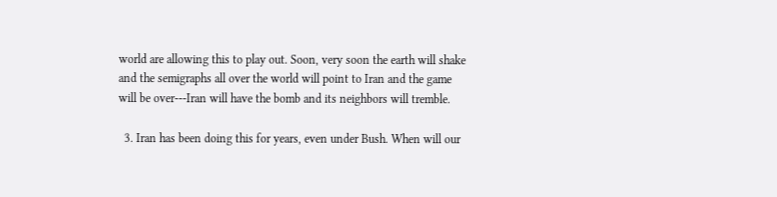world are allowing this to play out. Soon, very soon the earth will shake and the semigraphs all over the world will point to Iran and the game will be over---Iran will have the bomb and its neighbors will tremble.

  3. Iran has been doing this for years, even under Bush. When will our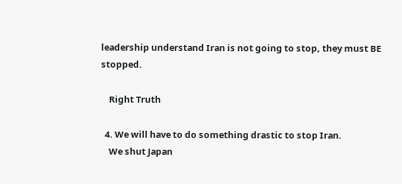leadership understand Iran is not going to stop, they must BE stopped.

    Right Truth

  4. We will have to do something drastic to stop Iran.
    We shut Japan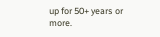up for 50+ years or more.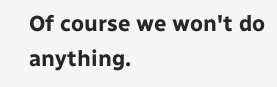Of course we won't do anything.